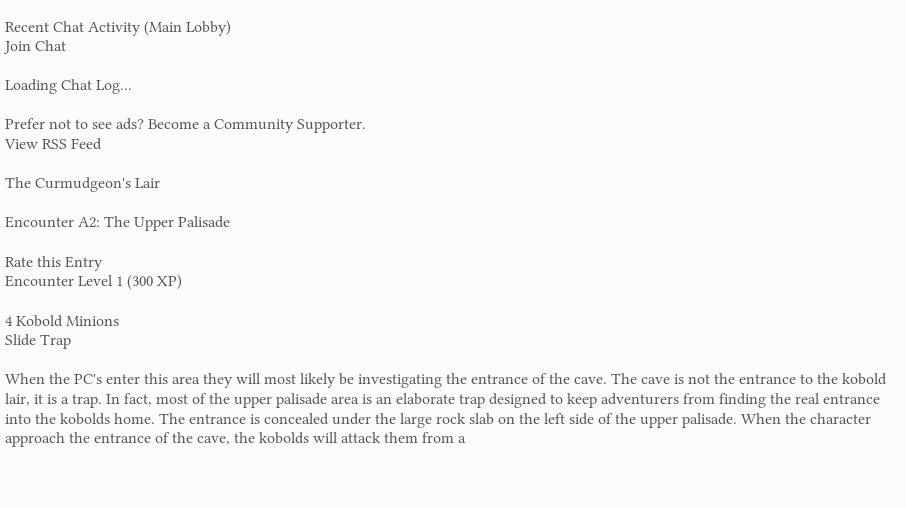Recent Chat Activity (Main Lobby)
Join Chat

Loading Chat Log...

Prefer not to see ads? Become a Community Supporter.
View RSS Feed

The Curmudgeon's Lair

Encounter A2: The Upper Palisade

Rate this Entry
Encounter Level 1 (300 XP)

4 Kobold Minions
Slide Trap

When the PC's enter this area they will most likely be investigating the entrance of the cave. The cave is not the entrance to the kobold lair, it is a trap. In fact, most of the upper palisade area is an elaborate trap designed to keep adventurers from finding the real entrance into the kobolds home. The entrance is concealed under the large rock slab on the left side of the upper palisade. When the character approach the entrance of the cave, the kobolds will attack them from a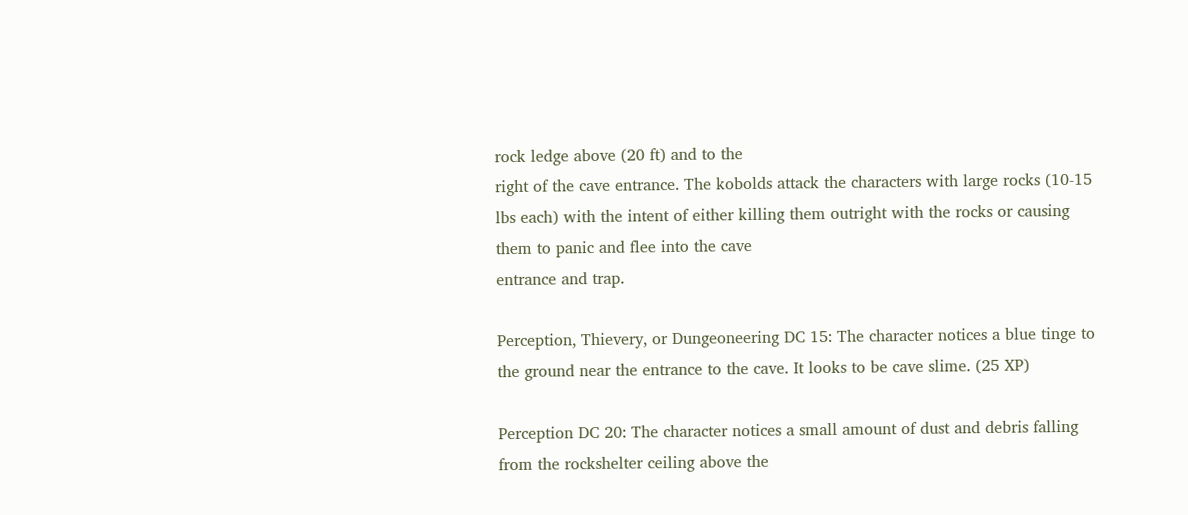rock ledge above (20 ft) and to the
right of the cave entrance. The kobolds attack the characters with large rocks (10-15 lbs each) with the intent of either killing them outright with the rocks or causing them to panic and flee into the cave
entrance and trap.

Perception, Thievery, or Dungeoneering DC 15: The character notices a blue tinge to the ground near the entrance to the cave. It looks to be cave slime. (25 XP)

Perception DC 20: The character notices a small amount of dust and debris falling from the rockshelter ceiling above the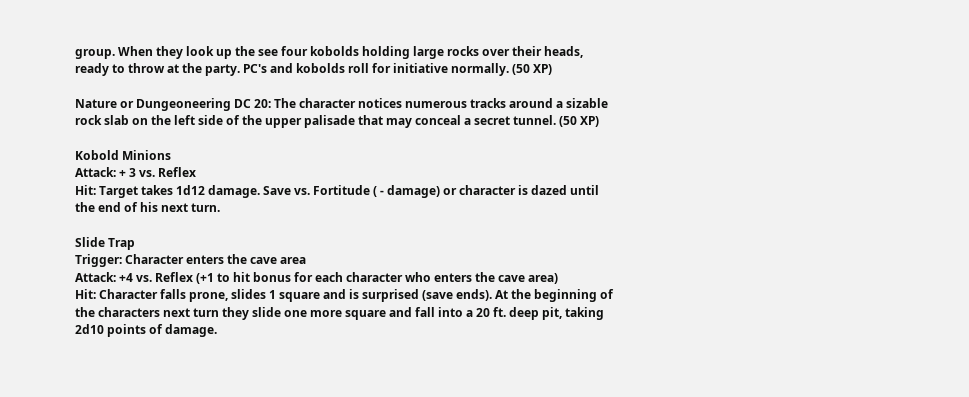group. When they look up the see four kobolds holding large rocks over their heads,
ready to throw at the party. PC's and kobolds roll for initiative normally. (50 XP)

Nature or Dungeoneering DC 20: The character notices numerous tracks around a sizable rock slab on the left side of the upper palisade that may conceal a secret tunnel. (50 XP)

Kobold Minions
Attack: + 3 vs. Reflex
Hit: Target takes 1d12 damage. Save vs. Fortitude ( - damage) or character is dazed until the end of his next turn.

Slide Trap
Trigger: Character enters the cave area
Attack: +4 vs. Reflex (+1 to hit bonus for each character who enters the cave area)
Hit: Character falls prone, slides 1 square and is surprised (save ends). At the beginning of the characters next turn they slide one more square and fall into a 20 ft. deep pit, taking 2d10 points of damage.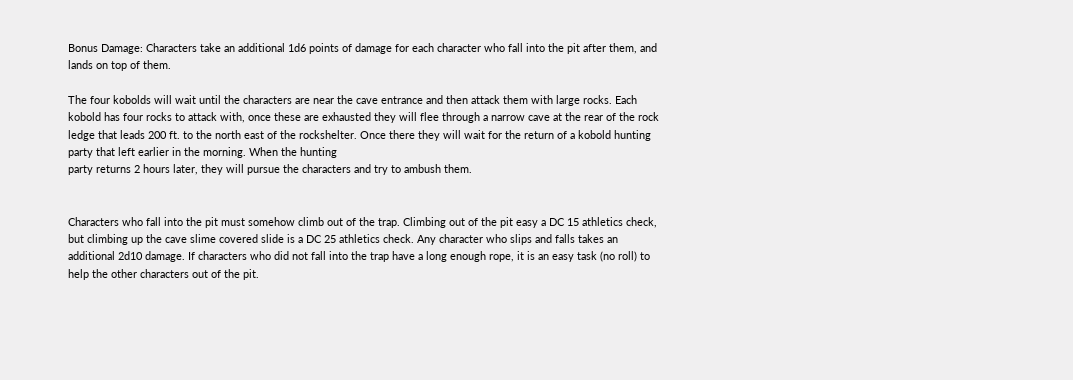Bonus Damage: Characters take an additional 1d6 points of damage for each character who fall into the pit after them, and lands on top of them.

The four kobolds will wait until the characters are near the cave entrance and then attack them with large rocks. Each kobold has four rocks to attack with, once these are exhausted they will flee through a narrow cave at the rear of the rock ledge that leads 200 ft. to the north east of the rockshelter. Once there they will wait for the return of a kobold hunting party that left earlier in the morning. When the hunting
party returns 2 hours later, they will pursue the characters and try to ambush them.


Characters who fall into the pit must somehow climb out of the trap. Climbing out of the pit easy a DC 15 athletics check, but climbing up the cave slime covered slide is a DC 25 athletics check. Any character who slips and falls takes an additional 2d10 damage. If characters who did not fall into the trap have a long enough rope, it is an easy task (no roll) to help the other characters out of the pit.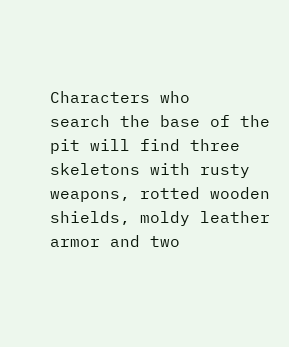Characters who
search the base of the pit will find three skeletons with rusty weapons, rotted wooden shields, moldy leather armor and two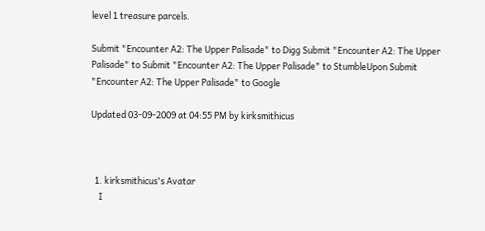level 1 treasure parcels.

Submit "Encounter A2: The Upper Palisade" to Digg Submit "Encounter A2: The Upper Palisade" to Submit "Encounter A2: The Upper Palisade" to StumbleUpon Submit "Encounter A2: The Upper Palisade" to Google

Updated 03-09-2009 at 04:55 PM by kirksmithicus



  1. kirksmithicus's Avatar
    I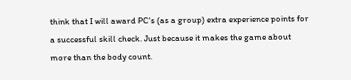think that I will award PC's (as a group) extra experience points for a successful skill check. Just because it makes the game about more than the body count.